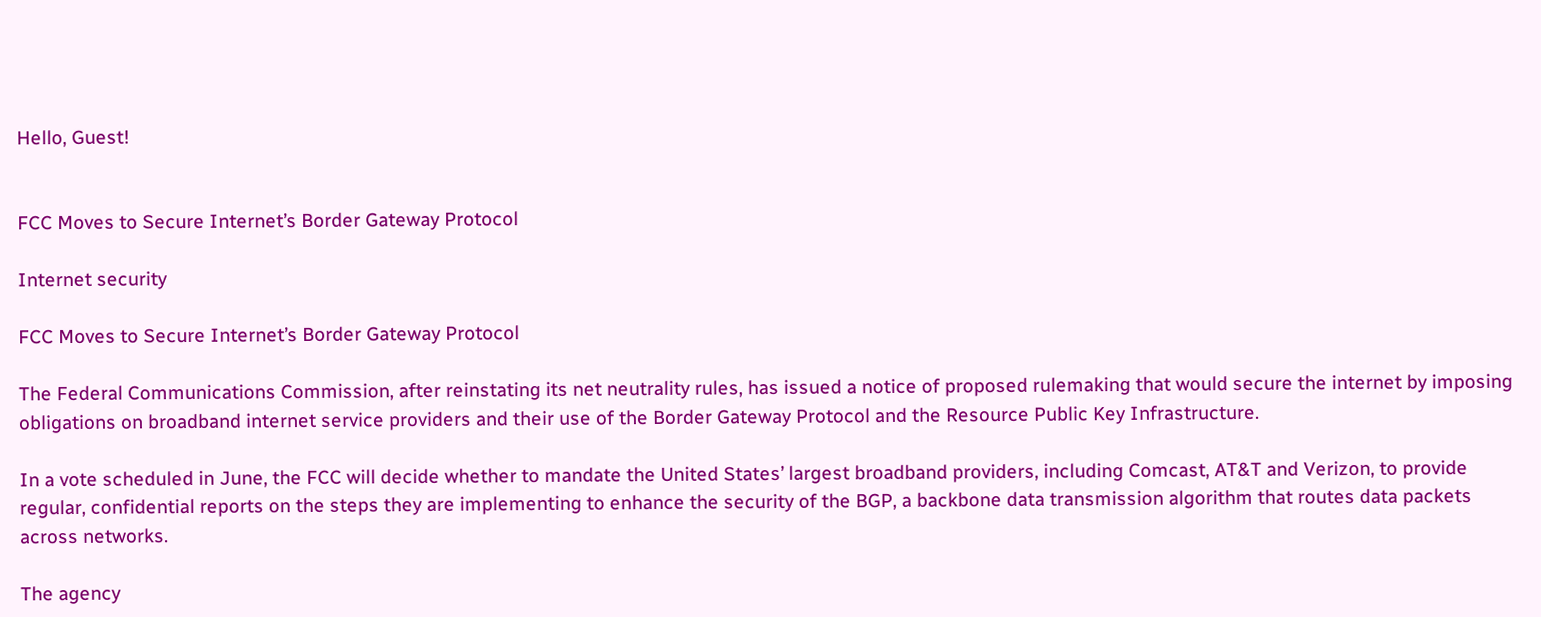Hello, Guest!


FCC Moves to Secure Internet’s Border Gateway Protocol

Internet security

FCC Moves to Secure Internet’s Border Gateway Protocol

The Federal Communications Commission, after reinstating its net neutrality rules, has issued a notice of proposed rulemaking that would secure the internet by imposing obligations on broadband internet service providers and their use of the Border Gateway Protocol and the Resource Public Key Infrastructure.

In a vote scheduled in June, the FCC will decide whether to mandate the United States’ largest broadband providers, including Comcast, AT&T and Verizon, to provide regular, confidential reports on the steps they are implementing to enhance the security of the BGP, a backbone data transmission algorithm that routes data packets across networks.

The agency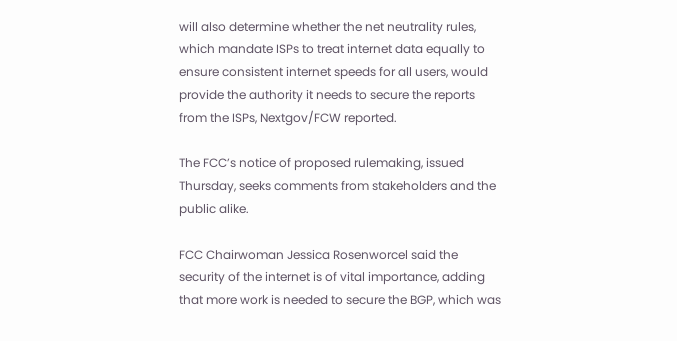will also determine whether the net neutrality rules, which mandate ISPs to treat internet data equally to ensure consistent internet speeds for all users, would provide the authority it needs to secure the reports from the ISPs, Nextgov/FCW reported.

The FCC’s notice of proposed rulemaking, issued Thursday, seeks comments from stakeholders and the public alike.

FCC Chairwoman Jessica Rosenworcel said the security of the internet is of vital importance, adding that more work is needed to secure the BGP, which was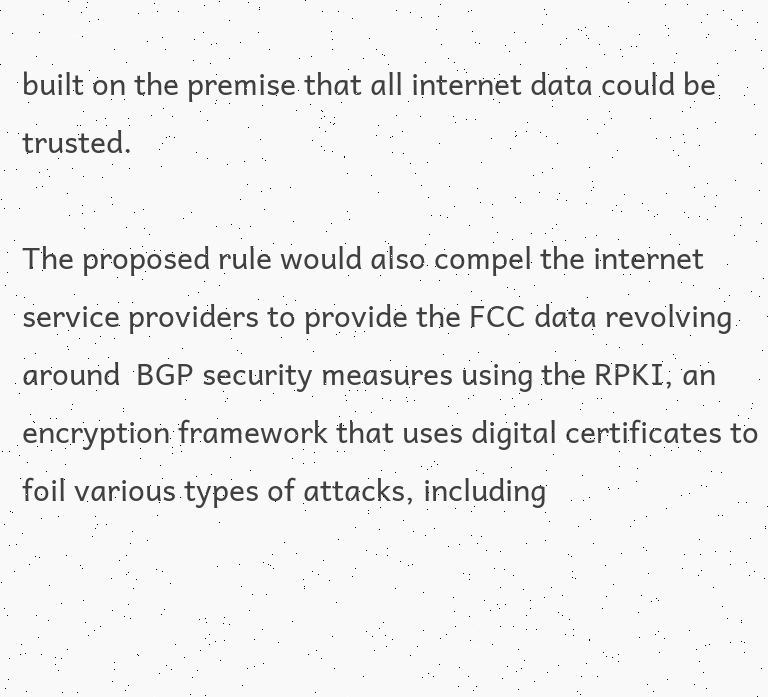built on the premise that all internet data could be trusted.

The proposed rule would also compel the internet service providers to provide the FCC data revolving around  BGP security measures using the RPKI, an encryption framework that uses digital certificates to foil various types of attacks, including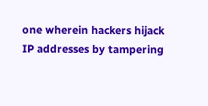one wherein hackers hijack IP addresses by tampering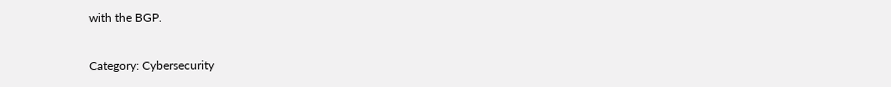with the BGP.

Category: Cybersecurity